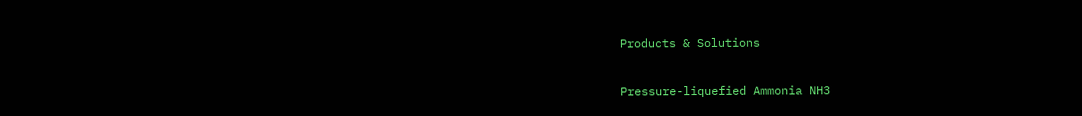Products & Solutions

Pressure-liquefied Ammonia NH3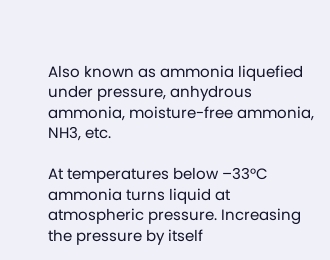Also known as ammonia liquefied under pressure, anhydrous ammonia, moisture-free ammonia, NH3, etc.

At temperatures below –33°C ammonia turns liquid at atmospheric pressure. Increasing the pressure by itself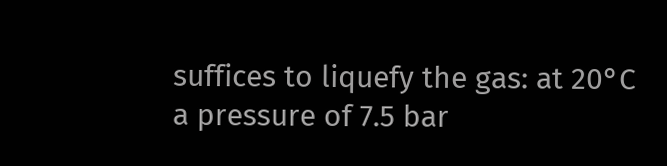suffices to liquefy the gas: at 20°C a pressure of 7.5 bar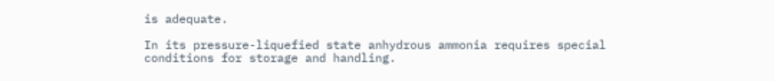is adequate.

In its pressure-liquefied state anhydrous ammonia requires special conditions for storage and handling.